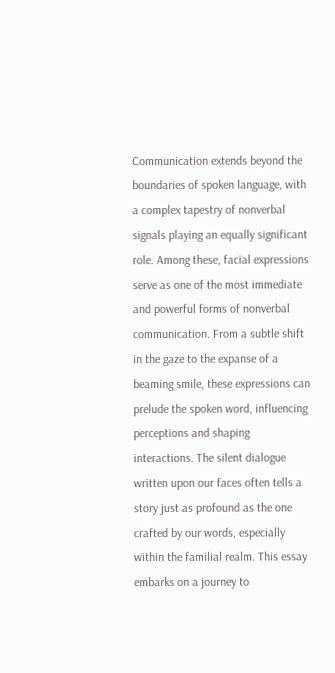Communication extends beyond the boundaries of spoken language, with a complex tapestry of nonverbal signals playing an equally significant role. Among these, facial expressions serve as one of the most immediate and powerful forms of nonverbal communication. From a subtle shift in the gaze to the expanse of a beaming smile, these expressions can prelude the spoken word, influencing perceptions and shaping interactions. The silent dialogue written upon our faces often tells a story just as profound as the one crafted by our words, especially within the familial realm. This essay embarks on a journey to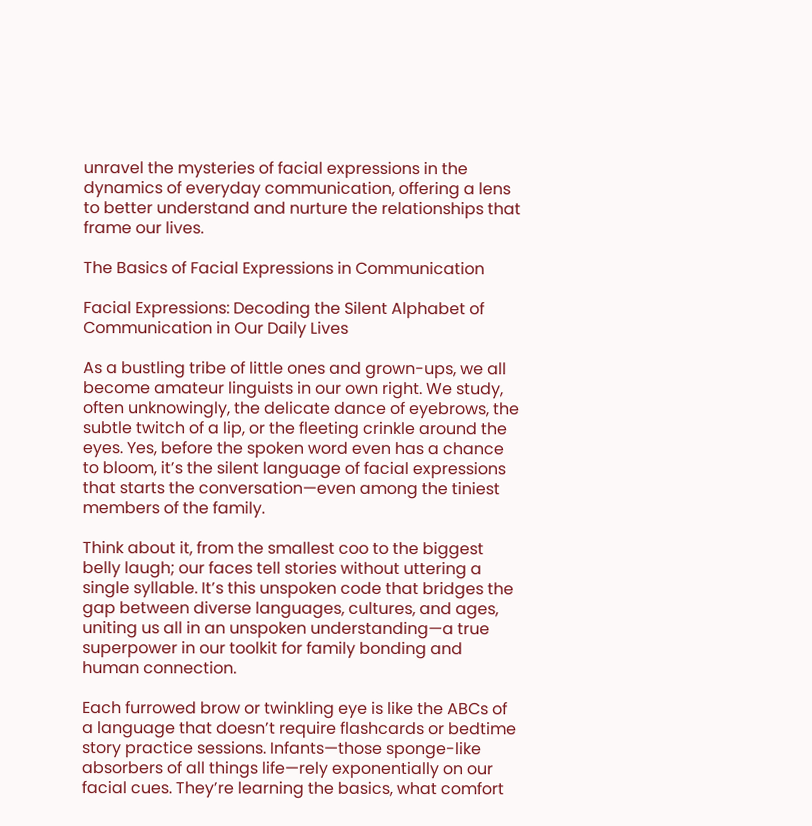unravel the mysteries of facial expressions in the dynamics of everyday communication, offering a lens to better understand and nurture the relationships that frame our lives.

The Basics of Facial Expressions in Communication

Facial Expressions: Decoding the Silent Alphabet of Communication in Our Daily Lives

As a bustling tribe of little ones and grown-ups, we all become amateur linguists in our own right. We study, often unknowingly, the delicate dance of eyebrows, the subtle twitch of a lip, or the fleeting crinkle around the eyes. Yes, before the spoken word even has a chance to bloom, it’s the silent language of facial expressions that starts the conversation—even among the tiniest members of the family.

Think about it, from the smallest coo to the biggest belly laugh; our faces tell stories without uttering a single syllable. It’s this unspoken code that bridges the gap between diverse languages, cultures, and ages, uniting us all in an unspoken understanding—a true superpower in our toolkit for family bonding and human connection.

Each furrowed brow or twinkling eye is like the ABCs of a language that doesn’t require flashcards or bedtime story practice sessions. Infants—those sponge-like absorbers of all things life—rely exponentially on our facial cues. They’re learning the basics, what comfort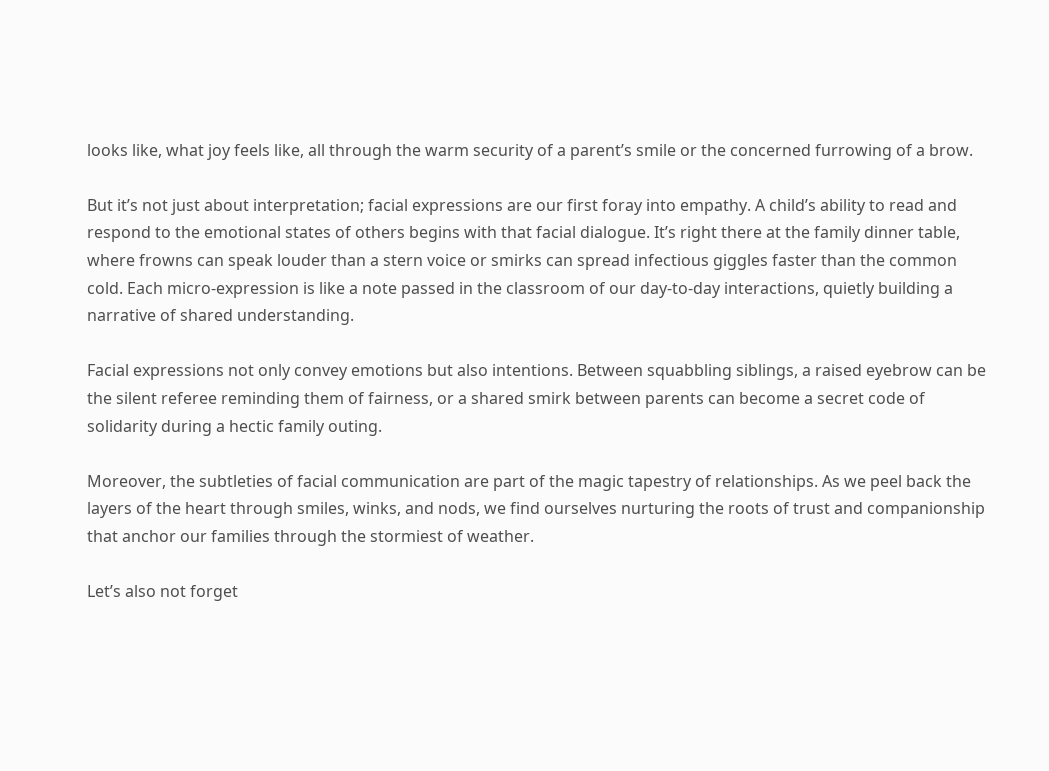looks like, what joy feels like, all through the warm security of a parent’s smile or the concerned furrowing of a brow.

But it’s not just about interpretation; facial expressions are our first foray into empathy. A child’s ability to read and respond to the emotional states of others begins with that facial dialogue. It’s right there at the family dinner table, where frowns can speak louder than a stern voice or smirks can spread infectious giggles faster than the common cold. Each micro-expression is like a note passed in the classroom of our day-to-day interactions, quietly building a narrative of shared understanding.

Facial expressions not only convey emotions but also intentions. Between squabbling siblings, a raised eyebrow can be the silent referee reminding them of fairness, or a shared smirk between parents can become a secret code of solidarity during a hectic family outing.

Moreover, the subtleties of facial communication are part of the magic tapestry of relationships. As we peel back the layers of the heart through smiles, winks, and nods, we find ourselves nurturing the roots of trust and companionship that anchor our families through the stormiest of weather.

Let’s also not forget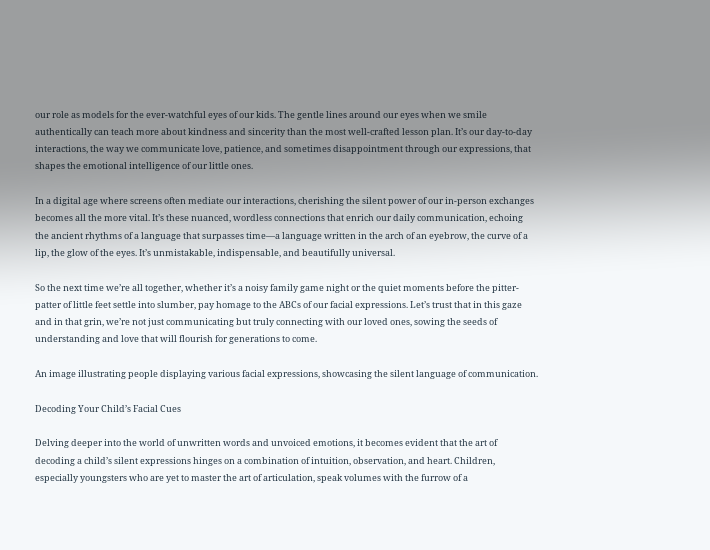our role as models for the ever-watchful eyes of our kids. The gentle lines around our eyes when we smile authentically can teach more about kindness and sincerity than the most well-crafted lesson plan. It’s our day-to-day interactions, the way we communicate love, patience, and sometimes disappointment through our expressions, that shapes the emotional intelligence of our little ones.

In a digital age where screens often mediate our interactions, cherishing the silent power of our in-person exchanges becomes all the more vital. It’s these nuanced, wordless connections that enrich our daily communication, echoing the ancient rhythms of a language that surpasses time—a language written in the arch of an eyebrow, the curve of a lip, the glow of the eyes. It’s unmistakable, indispensable, and beautifully universal.

So the next time we’re all together, whether it’s a noisy family game night or the quiet moments before the pitter-patter of little feet settle into slumber, pay homage to the ABCs of our facial expressions. Let’s trust that in this gaze and in that grin, we’re not just communicating but truly connecting with our loved ones, sowing the seeds of understanding and love that will flourish for generations to come.

An image illustrating people displaying various facial expressions, showcasing the silent language of communication.

Decoding Your Child’s Facial Cues

Delving deeper into the world of unwritten words and unvoiced emotions, it becomes evident that the art of decoding a child’s silent expressions hinges on a combination of intuition, observation, and heart. Children, especially youngsters who are yet to master the art of articulation, speak volumes with the furrow of a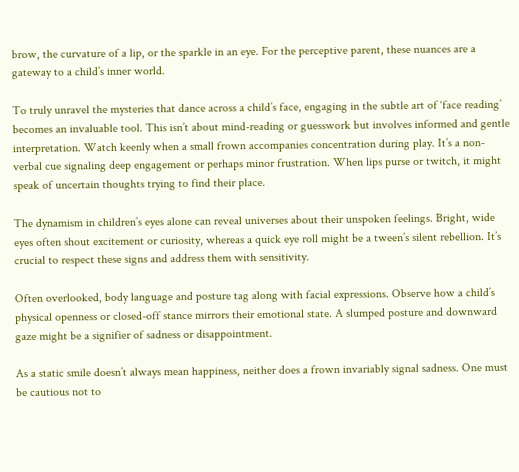brow, the curvature of a lip, or the sparkle in an eye. For the perceptive parent, these nuances are a gateway to a child’s inner world.

To truly unravel the mysteries that dance across a child’s face, engaging in the subtle art of ‘face reading’ becomes an invaluable tool. This isn’t about mind-reading or guesswork but involves informed and gentle interpretation. Watch keenly when a small frown accompanies concentration during play. It’s a non-verbal cue signaling deep engagement or perhaps minor frustration. When lips purse or twitch, it might speak of uncertain thoughts trying to find their place.

The dynamism in children’s eyes alone can reveal universes about their unspoken feelings. Bright, wide eyes often shout excitement or curiosity, whereas a quick eye roll might be a tween’s silent rebellion. It’s crucial to respect these signs and address them with sensitivity.

Often overlooked, body language and posture tag along with facial expressions. Observe how a child’s physical openness or closed-off stance mirrors their emotional state. A slumped posture and downward gaze might be a signifier of sadness or disappointment.

As a static smile doesn’t always mean happiness, neither does a frown invariably signal sadness. One must be cautious not to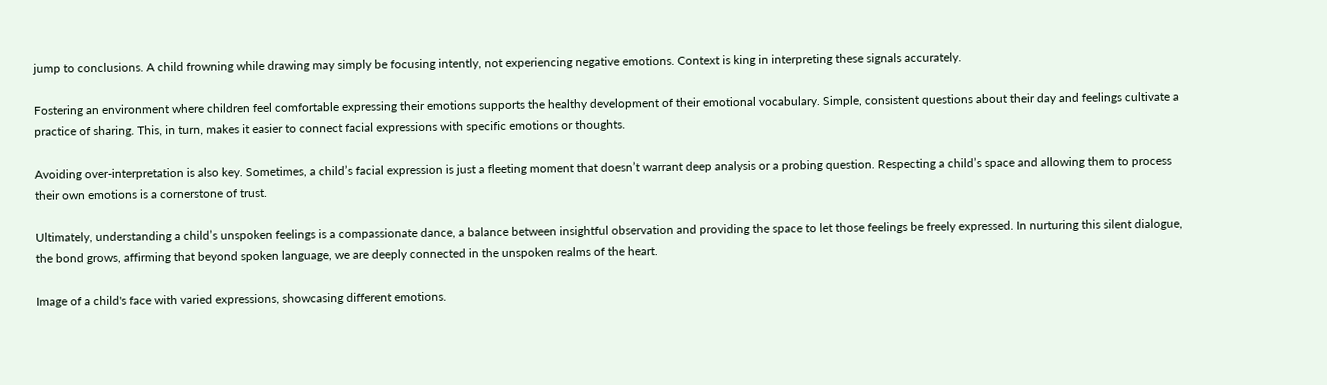jump to conclusions. A child frowning while drawing may simply be focusing intently, not experiencing negative emotions. Context is king in interpreting these signals accurately.

Fostering an environment where children feel comfortable expressing their emotions supports the healthy development of their emotional vocabulary. Simple, consistent questions about their day and feelings cultivate a practice of sharing. This, in turn, makes it easier to connect facial expressions with specific emotions or thoughts.

Avoiding over-interpretation is also key. Sometimes, a child’s facial expression is just a fleeting moment that doesn’t warrant deep analysis or a probing question. Respecting a child’s space and allowing them to process their own emotions is a cornerstone of trust.

Ultimately, understanding a child’s unspoken feelings is a compassionate dance, a balance between insightful observation and providing the space to let those feelings be freely expressed. In nurturing this silent dialogue, the bond grows, affirming that beyond spoken language, we are deeply connected in the unspoken realms of the heart.

Image of a child's face with varied expressions, showcasing different emotions.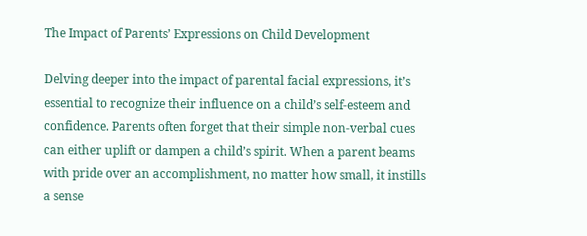The Impact of Parents’ Expressions on Child Development

Delving deeper into the impact of parental facial expressions, it’s essential to recognize their influence on a child’s self-esteem and confidence. Parents often forget that their simple non-verbal cues can either uplift or dampen a child’s spirit. When a parent beams with pride over an accomplishment, no matter how small, it instills a sense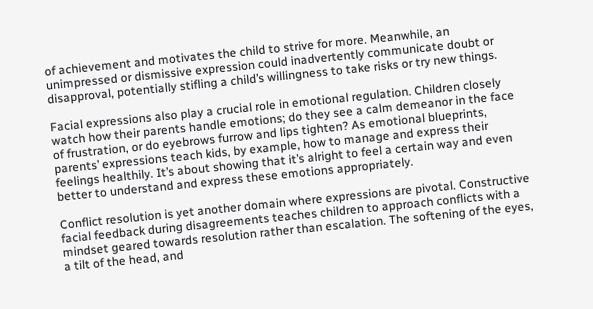of achievement and motivates the child to strive for more. Meanwhile, an unimpressed or dismissive expression could inadvertently communicate doubt or disapproval, potentially stifling a child’s willingness to take risks or try new things.

Facial expressions also play a crucial role in emotional regulation. Children closely watch how their parents handle emotions; do they see a calm demeanor in the face of frustration, or do eyebrows furrow and lips tighten? As emotional blueprints, parents’ expressions teach kids, by example, how to manage and express their feelings healthily. It’s about showing that it’s alright to feel a certain way and even better to understand and express these emotions appropriately.

Conflict resolution is yet another domain where expressions are pivotal. Constructive facial feedback during disagreements teaches children to approach conflicts with a mindset geared towards resolution rather than escalation. The softening of the eyes, a tilt of the head, and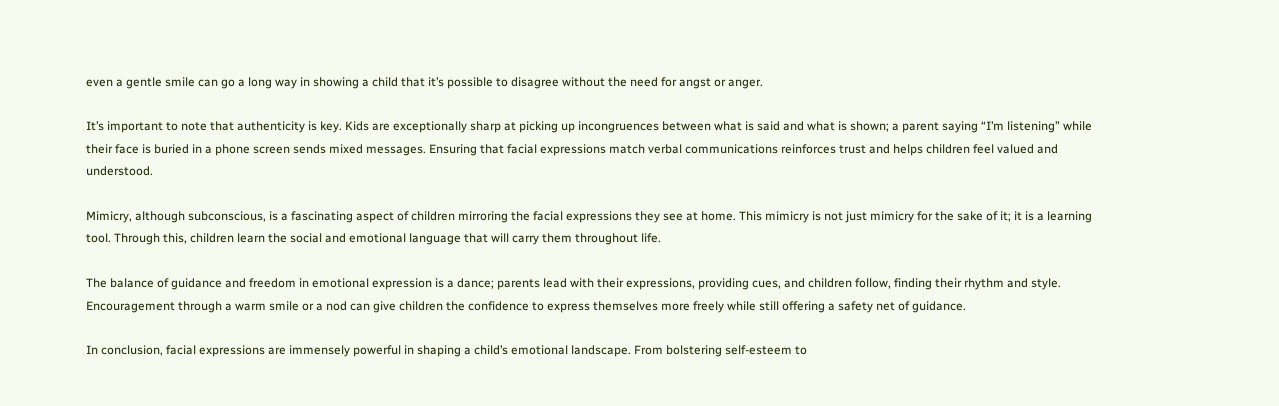even a gentle smile can go a long way in showing a child that it’s possible to disagree without the need for angst or anger.

It’s important to note that authenticity is key. Kids are exceptionally sharp at picking up incongruences between what is said and what is shown; a parent saying “I’m listening” while their face is buried in a phone screen sends mixed messages. Ensuring that facial expressions match verbal communications reinforces trust and helps children feel valued and understood.

Mimicry, although subconscious, is a fascinating aspect of children mirroring the facial expressions they see at home. This mimicry is not just mimicry for the sake of it; it is a learning tool. Through this, children learn the social and emotional language that will carry them throughout life.

The balance of guidance and freedom in emotional expression is a dance; parents lead with their expressions, providing cues, and children follow, finding their rhythm and style. Encouragement through a warm smile or a nod can give children the confidence to express themselves more freely while still offering a safety net of guidance.

In conclusion, facial expressions are immensely powerful in shaping a child’s emotional landscape. From bolstering self-esteem to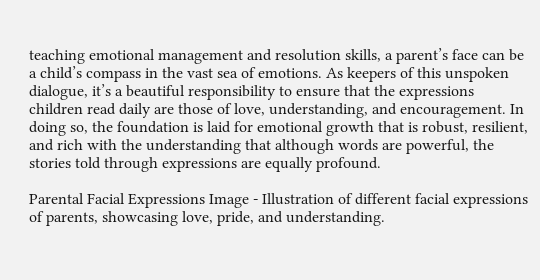teaching emotional management and resolution skills, a parent’s face can be a child’s compass in the vast sea of emotions. As keepers of this unspoken dialogue, it’s a beautiful responsibility to ensure that the expressions children read daily are those of love, understanding, and encouragement. In doing so, the foundation is laid for emotional growth that is robust, resilient, and rich with the understanding that although words are powerful, the stories told through expressions are equally profound.

Parental Facial Expressions Image - Illustration of different facial expressions of parents, showcasing love, pride, and understanding.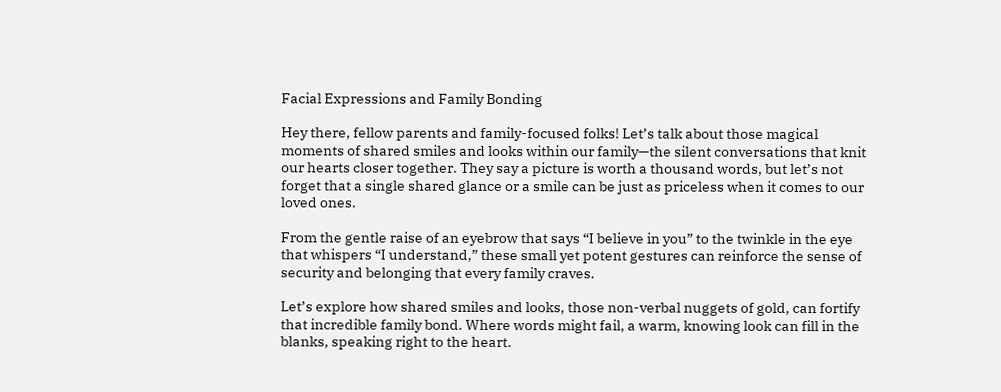Facial Expressions and Family Bonding

Hey there, fellow parents and family-focused folks! Let’s talk about those magical moments of shared smiles and looks within our family—the silent conversations that knit our hearts closer together. They say a picture is worth a thousand words, but let’s not forget that a single shared glance or a smile can be just as priceless when it comes to our loved ones.

From the gentle raise of an eyebrow that says “I believe in you” to the twinkle in the eye that whispers “I understand,” these small yet potent gestures can reinforce the sense of security and belonging that every family craves.

Let’s explore how shared smiles and looks, those non-verbal nuggets of gold, can fortify that incredible family bond. Where words might fail, a warm, knowing look can fill in the blanks, speaking right to the heart.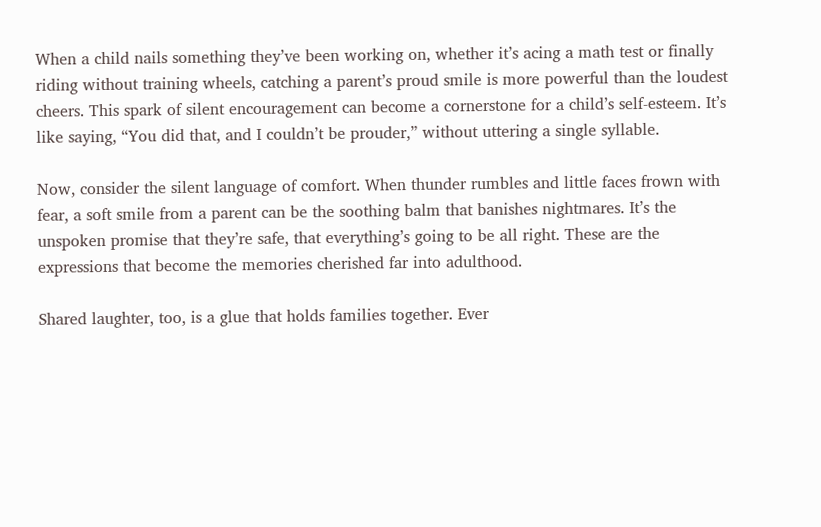When a child nails something they’ve been working on, whether it’s acing a math test or finally riding without training wheels, catching a parent’s proud smile is more powerful than the loudest cheers. This spark of silent encouragement can become a cornerstone for a child’s self-esteem. It’s like saying, “You did that, and I couldn’t be prouder,” without uttering a single syllable.

Now, consider the silent language of comfort. When thunder rumbles and little faces frown with fear, a soft smile from a parent can be the soothing balm that banishes nightmares. It’s the unspoken promise that they’re safe, that everything’s going to be all right. These are the expressions that become the memories cherished far into adulthood.

Shared laughter, too, is a glue that holds families together. Ever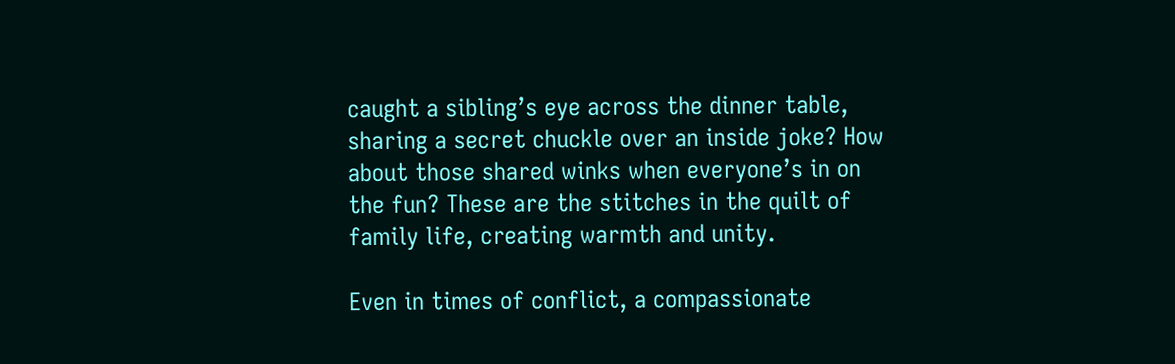caught a sibling’s eye across the dinner table, sharing a secret chuckle over an inside joke? How about those shared winks when everyone’s in on the fun? These are the stitches in the quilt of family life, creating warmth and unity.

Even in times of conflict, a compassionate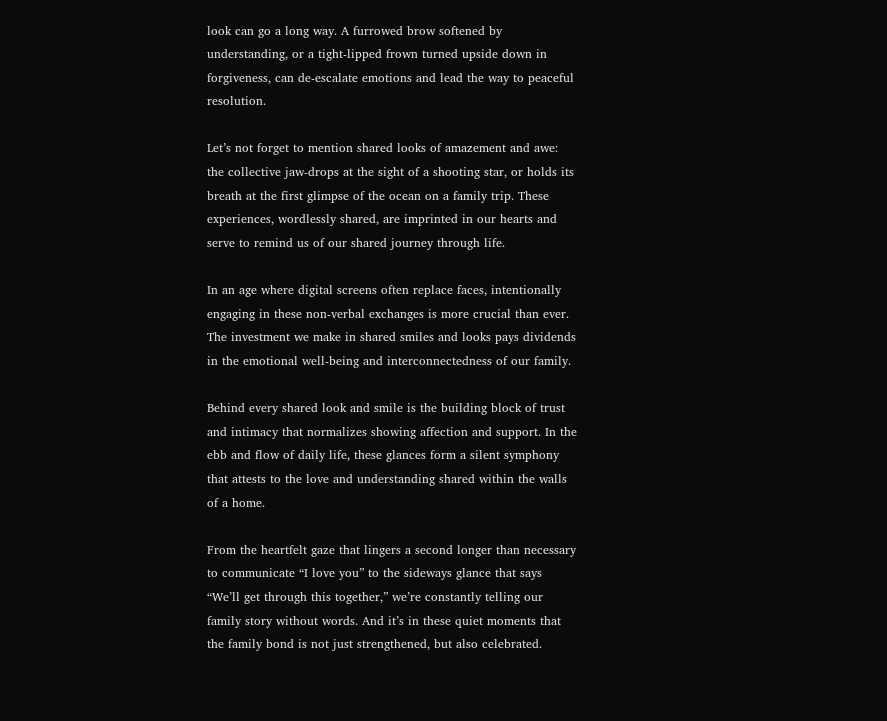look can go a long way. A furrowed brow softened by understanding, or a tight-lipped frown turned upside down in forgiveness, can de-escalate emotions and lead the way to peaceful resolution.

Let’s not forget to mention shared looks of amazement and awe: the collective jaw-drops at the sight of a shooting star, or holds its breath at the first glimpse of the ocean on a family trip. These experiences, wordlessly shared, are imprinted in our hearts and serve to remind us of our shared journey through life.

In an age where digital screens often replace faces, intentionally engaging in these non-verbal exchanges is more crucial than ever. The investment we make in shared smiles and looks pays dividends in the emotional well-being and interconnectedness of our family.

Behind every shared look and smile is the building block of trust and intimacy that normalizes showing affection and support. In the ebb and flow of daily life, these glances form a silent symphony that attests to the love and understanding shared within the walls of a home.

From the heartfelt gaze that lingers a second longer than necessary to communicate “I love you” to the sideways glance that says “We’ll get through this together,” we’re constantly telling our family story without words. And it’s in these quiet moments that the family bond is not just strengthened, but also celebrated.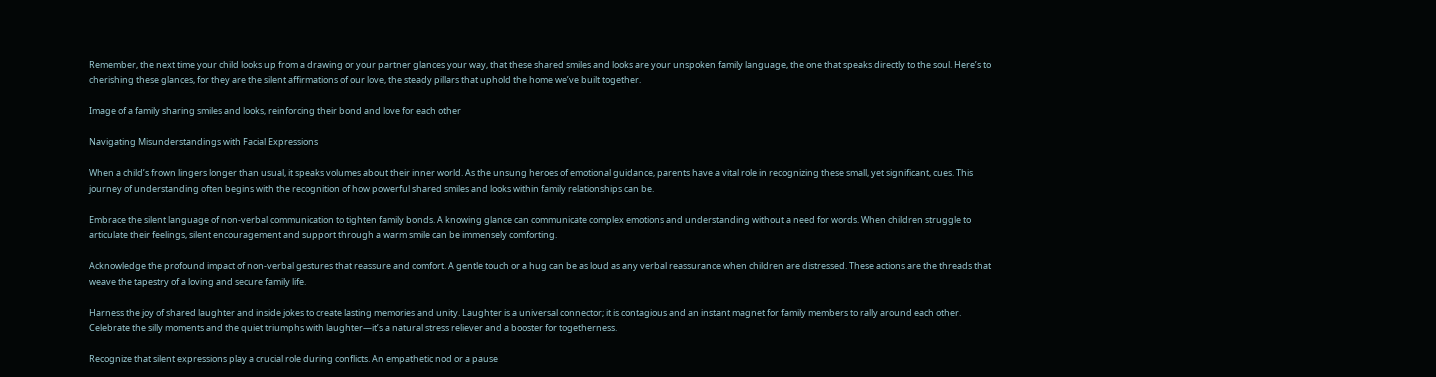Remember, the next time your child looks up from a drawing or your partner glances your way, that these shared smiles and looks are your unspoken family language, the one that speaks directly to the soul. Here’s to cherishing these glances, for they are the silent affirmations of our love, the steady pillars that uphold the home we’ve built together.

Image of a family sharing smiles and looks, reinforcing their bond and love for each other

Navigating Misunderstandings with Facial Expressions

When a child’s frown lingers longer than usual, it speaks volumes about their inner world. As the unsung heroes of emotional guidance, parents have a vital role in recognizing these small, yet significant, cues. This journey of understanding often begins with the recognition of how powerful shared smiles and looks within family relationships can be.

Embrace the silent language of non-verbal communication to tighten family bonds. A knowing glance can communicate complex emotions and understanding without a need for words. When children struggle to articulate their feelings, silent encouragement and support through a warm smile can be immensely comforting.

Acknowledge the profound impact of non-verbal gestures that reassure and comfort. A gentle touch or a hug can be as loud as any verbal reassurance when children are distressed. These actions are the threads that weave the tapestry of a loving and secure family life.

Harness the joy of shared laughter and inside jokes to create lasting memories and unity. Laughter is a universal connector; it is contagious and an instant magnet for family members to rally around each other. Celebrate the silly moments and the quiet triumphs with laughter—it’s a natural stress reliever and a booster for togetherness.

Recognize that silent expressions play a crucial role during conflicts. An empathetic nod or a pause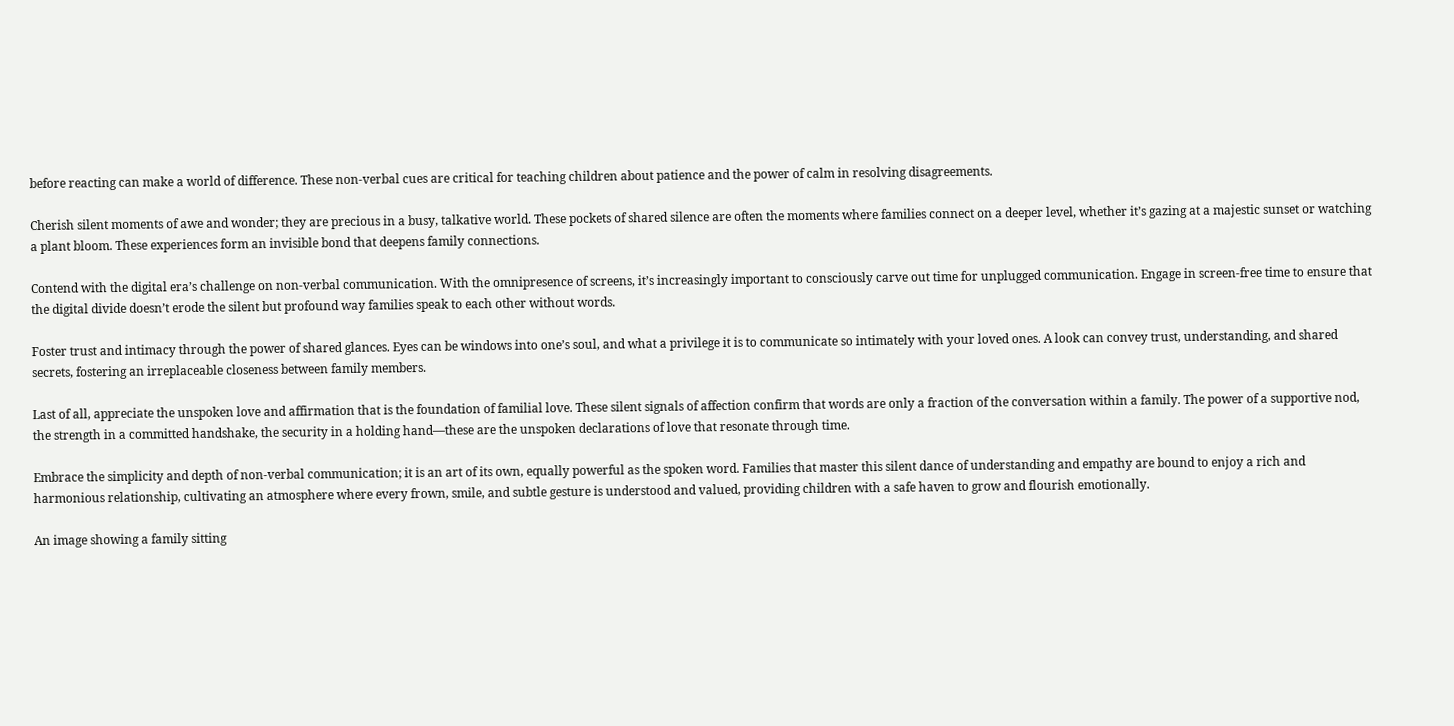before reacting can make a world of difference. These non-verbal cues are critical for teaching children about patience and the power of calm in resolving disagreements.

Cherish silent moments of awe and wonder; they are precious in a busy, talkative world. These pockets of shared silence are often the moments where families connect on a deeper level, whether it’s gazing at a majestic sunset or watching a plant bloom. These experiences form an invisible bond that deepens family connections.

Contend with the digital era’s challenge on non-verbal communication. With the omnipresence of screens, it’s increasingly important to consciously carve out time for unplugged communication. Engage in screen-free time to ensure that the digital divide doesn’t erode the silent but profound way families speak to each other without words.

Foster trust and intimacy through the power of shared glances. Eyes can be windows into one’s soul, and what a privilege it is to communicate so intimately with your loved ones. A look can convey trust, understanding, and shared secrets, fostering an irreplaceable closeness between family members.

Last of all, appreciate the unspoken love and affirmation that is the foundation of familial love. These silent signals of affection confirm that words are only a fraction of the conversation within a family. The power of a supportive nod, the strength in a committed handshake, the security in a holding hand—these are the unspoken declarations of love that resonate through time.

Embrace the simplicity and depth of non-verbal communication; it is an art of its own, equally powerful as the spoken word. Families that master this silent dance of understanding and empathy are bound to enjoy a rich and harmonious relationship, cultivating an atmosphere where every frown, smile, and subtle gesture is understood and valued, providing children with a safe haven to grow and flourish emotionally.

An image showing a family sitting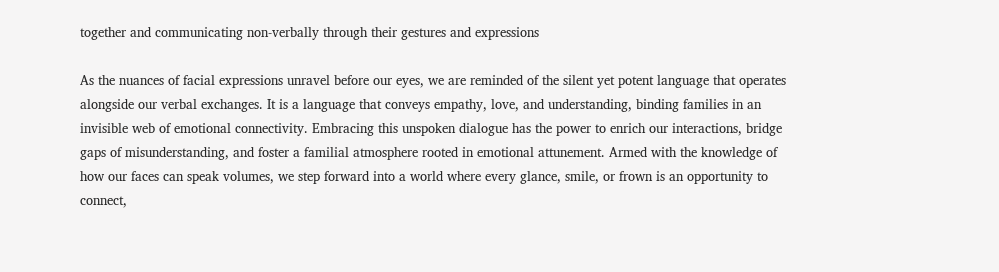together and communicating non-verbally through their gestures and expressions

As the nuances of facial expressions unravel before our eyes, we are reminded of the silent yet potent language that operates alongside our verbal exchanges. It is a language that conveys empathy, love, and understanding, binding families in an invisible web of emotional connectivity. Embracing this unspoken dialogue has the power to enrich our interactions, bridge gaps of misunderstanding, and foster a familial atmosphere rooted in emotional attunement. Armed with the knowledge of how our faces can speak volumes, we step forward into a world where every glance, smile, or frown is an opportunity to connect,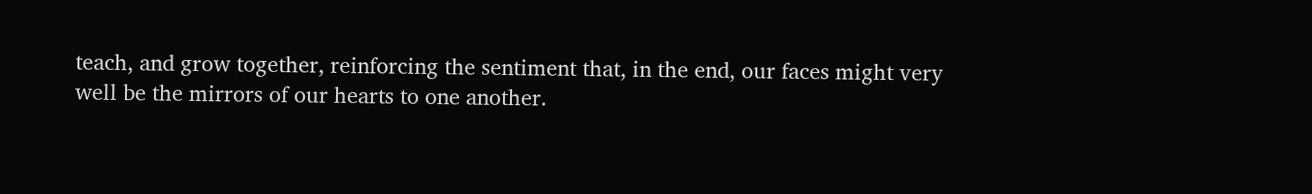teach, and grow together, reinforcing the sentiment that, in the end, our faces might very well be the mirrors of our hearts to one another.